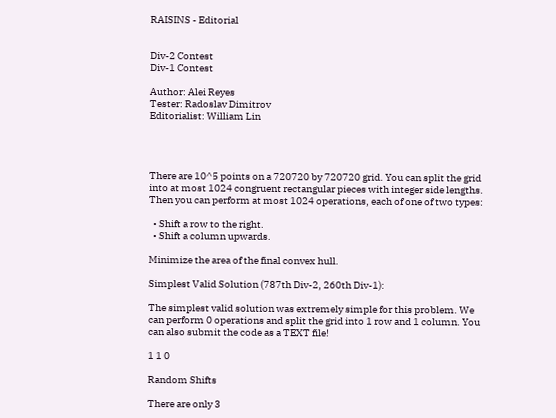RAISINS - Editorial


Div-2 Contest
Div-1 Contest

Author: Alei Reyes
Tester: Radoslav Dimitrov
Editorialist: William Lin




There are 10^5 points on a 720720 by 720720 grid. You can split the grid into at most 1024 congruent rectangular pieces with integer side lengths. Then you can perform at most 1024 operations, each of one of two types:

  • Shift a row to the right.
  • Shift a column upwards.

Minimize the area of the final convex hull.

Simplest Valid Solution (787th Div-2, 260th Div-1):

The simplest valid solution was extremely simple for this problem. We can perform 0 operations and split the grid into 1 row and 1 column. You can also submit the code as a TEXT file!

1 1 0

Random Shifts

There are only 3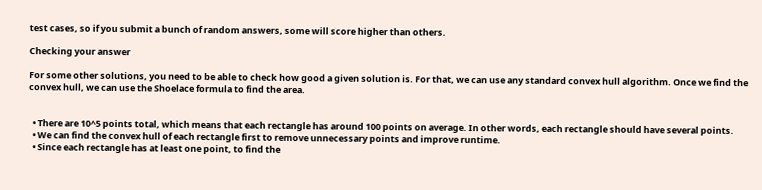test cases, so if you submit a bunch of random answers, some will score higher than others.

Checking your answer

For some other solutions, you need to be able to check how good a given solution is. For that, we can use any standard convex hull algorithm. Once we find the convex hull, we can use the Shoelace formula to find the area.


  • There are 10^5 points total, which means that each rectangle has around 100 points on average. In other words, each rectangle should have several points.
  • We can find the convex hull of each rectangle first to remove unnecessary points and improve runtime.
  • Since each rectangle has at least one point, to find the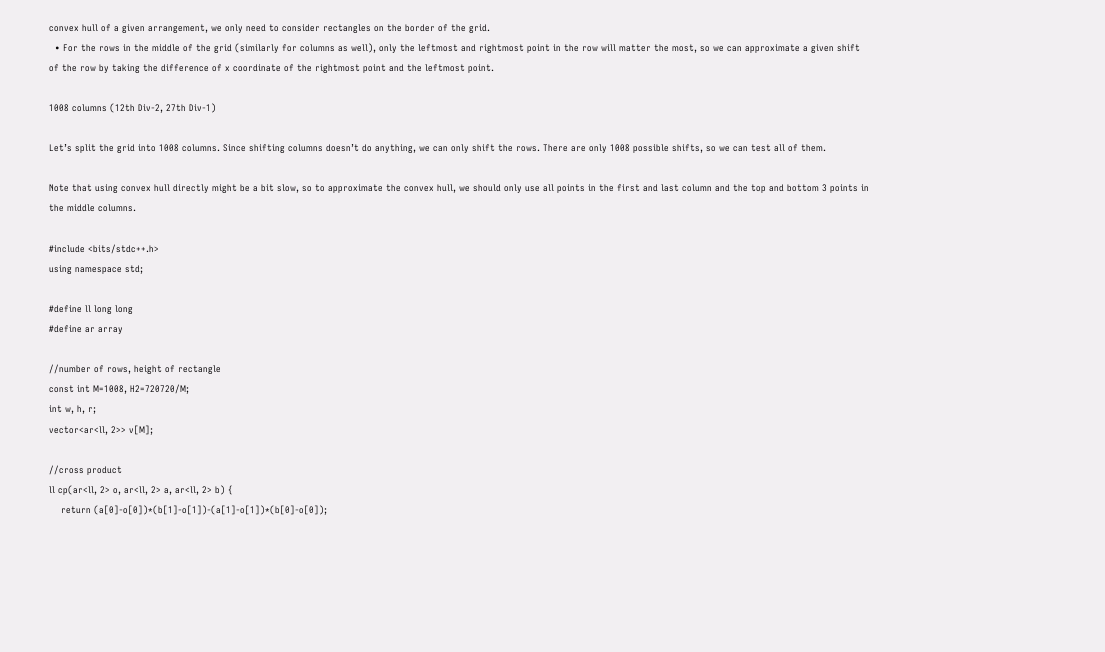convex hull of a given arrangement, we only need to consider rectangles on the border of the grid.
  • For the rows in the middle of the grid (similarly for columns as well), only the leftmost and rightmost point in the row will matter the most, so we can approximate a given shift of the row by taking the difference of x coordinate of the rightmost point and the leftmost point.

1008 columns (12th Div-2, 27th Div-1)

Let’s split the grid into 1008 columns. Since shifting columns doesn’t do anything, we can only shift the rows. There are only 1008 possible shifts, so we can test all of them.

Note that using convex hull directly might be a bit slow, so to approximate the convex hull, we should only use all points in the first and last column and the top and bottom 3 points in the middle columns.

#include <bits/stdc++.h>
using namespace std;

#define ll long long
#define ar array

//number of rows, height of rectangle
const int M=1008, H2=720720/M;
int w, h, r;
vector<ar<ll, 2>> v[M];

//cross product
ll cp(ar<ll, 2> o, ar<ll, 2> a, ar<ll, 2> b) {
    return (a[0]-o[0])*(b[1]-o[1])-(a[1]-o[1])*(b[0]-o[0]);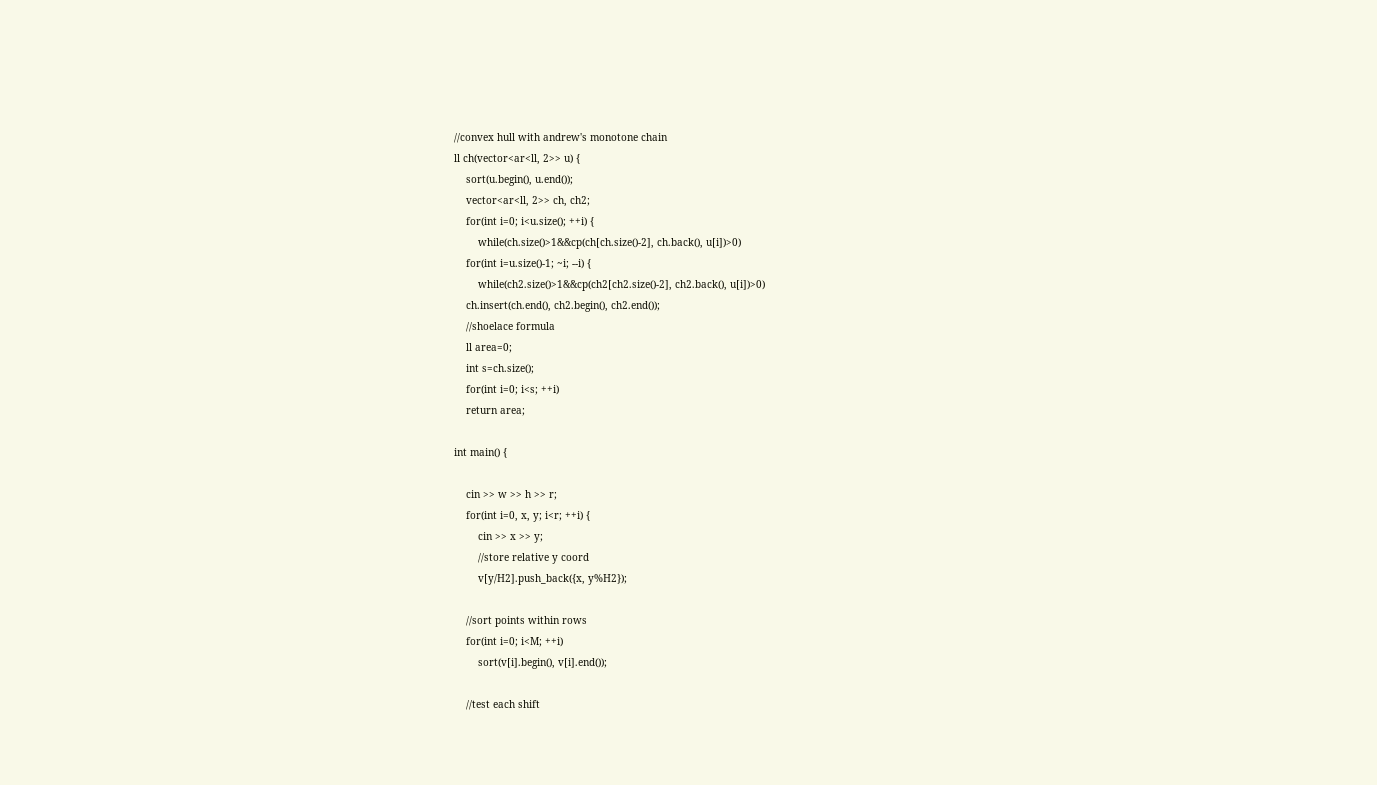//convex hull with andrew's monotone chain
ll ch(vector<ar<ll, 2>> u) {
    sort(u.begin(), u.end());
    vector<ar<ll, 2>> ch, ch2;
    for(int i=0; i<u.size(); ++i) {
        while(ch.size()>1&&cp(ch[ch.size()-2], ch.back(), u[i])>0)
    for(int i=u.size()-1; ~i; --i) {
        while(ch2.size()>1&&cp(ch2[ch2.size()-2], ch2.back(), u[i])>0)
    ch.insert(ch.end(), ch2.begin(), ch2.end());
    //shoelace formula
    ll area=0;
    int s=ch.size();
    for(int i=0; i<s; ++i)
    return area;

int main() {

    cin >> w >> h >> r;
    for(int i=0, x, y; i<r; ++i) {
        cin >> x >> y;
        //store relative y coord
        v[y/H2].push_back({x, y%H2});

    //sort points within rows
    for(int i=0; i<M; ++i)
        sort(v[i].begin(), v[i].end());

    //test each shift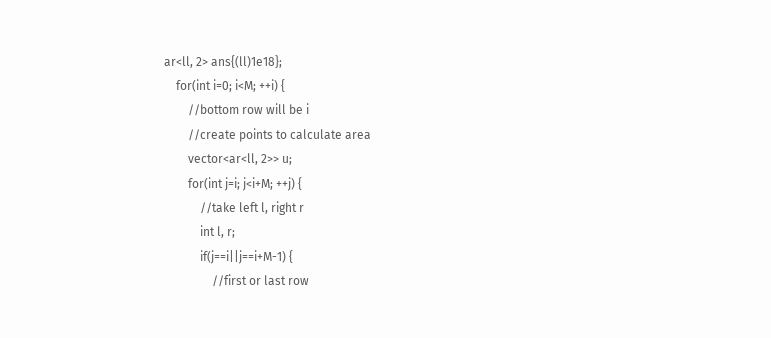ar<ll, 2> ans{(ll)1e18};
    for(int i=0; i<M; ++i) {
        //bottom row will be i
        //create points to calculate area
        vector<ar<ll, 2>> u;
        for(int j=i; j<i+M; ++j) {
            //take left l, right r
            int l, r;
            if(j==i||j==i+M-1) {
                //first or last row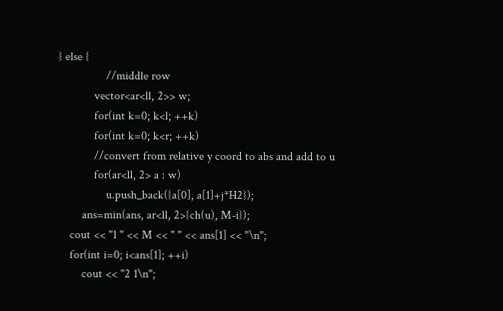} else {
                //middle row
            vector<ar<ll, 2>> w;
            for(int k=0; k<l; ++k)
            for(int k=0; k<r; ++k)
            //convert from relative y coord to abs and add to u
            for(ar<ll, 2> a : w)
                u.push_back({a[0], a[1]+j*H2});
        ans=min(ans, ar<ll, 2>{ch(u), M-i});
    cout << "1 " << M << " " << ans[1] << "\n";
    for(int i=0; i<ans[1]; ++i)
        cout << "2 1\n";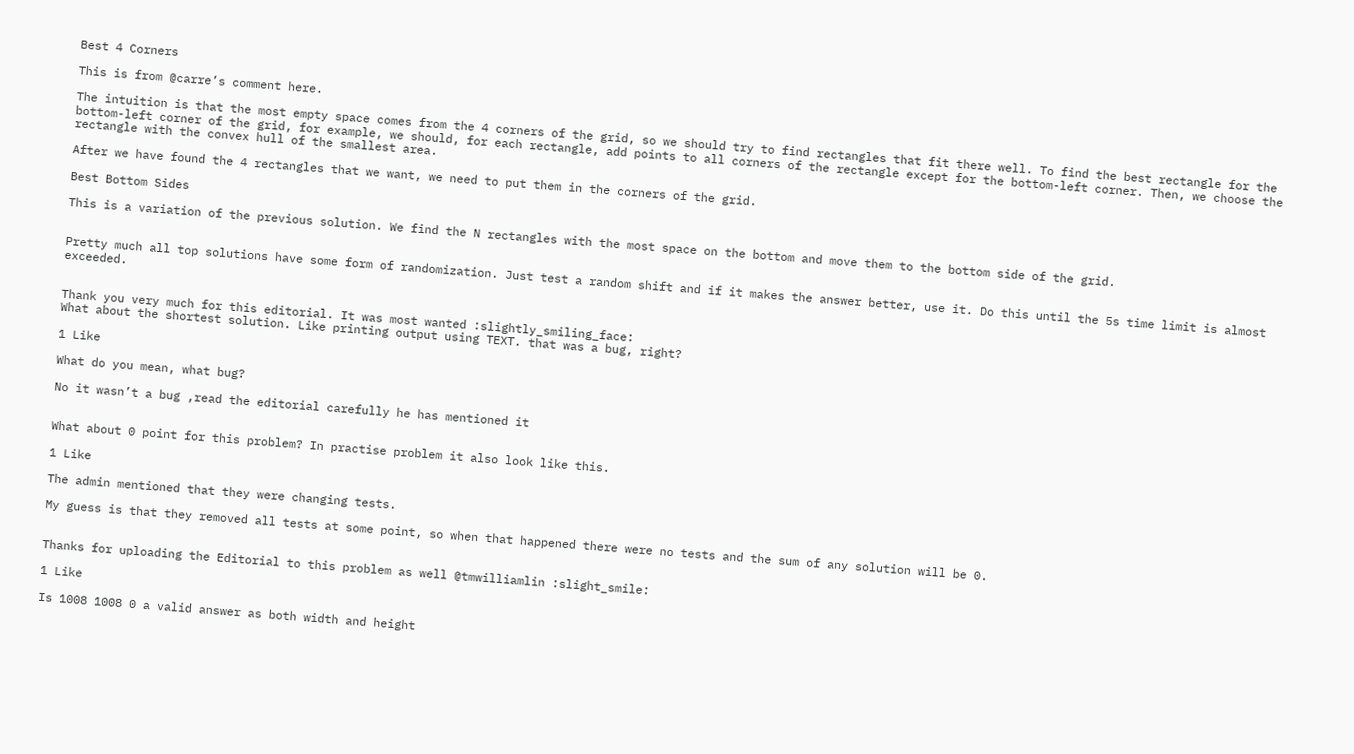Best 4 Corners

This is from @carre’s comment here.

The intuition is that the most empty space comes from the 4 corners of the grid, so we should try to find rectangles that fit there well. To find the best rectangle for the bottom-left corner of the grid, for example, we should, for each rectangle, add points to all corners of the rectangle except for the bottom-left corner. Then, we choose the rectangle with the convex hull of the smallest area.

After we have found the 4 rectangles that we want, we need to put them in the corners of the grid.

Best Bottom Sides

This is a variation of the previous solution. We find the N rectangles with the most space on the bottom and move them to the bottom side of the grid.


Pretty much all top solutions have some form of randomization. Just test a random shift and if it makes the answer better, use it. Do this until the 5s time limit is almost exceeded.


Thank you very much for this editorial. It was most wanted :slightly_smiling_face:
What about the shortest solution. Like printing output using TEXT. that was a bug, right?

1 Like

What do you mean, what bug?

No it wasn’t a bug ,read the editorial carefully he has mentioned it


What about 0 point for this problem? In practise problem it also look like this.

1 Like

The admin mentioned that they were changing tests.

My guess is that they removed all tests at some point, so when that happened there were no tests and the sum of any solution will be 0.


Thanks for uploading the Editorial to this problem as well @tmwilliamlin :slight_smile:

1 Like

Is 1008 1008 0 a valid answer as both width and height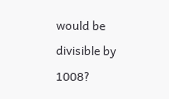would be divisible by 1008?